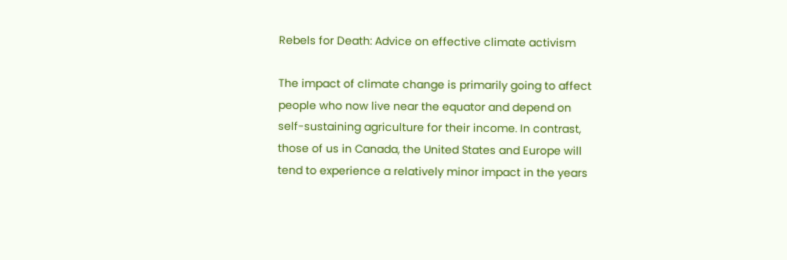Rebels for Death: Advice on effective climate activism

The impact of climate change is primarily going to affect people who now live near the equator and depend on self-sustaining agriculture for their income. In contrast, those of us in Canada, the United States and Europe will tend to experience a relatively minor impact in the years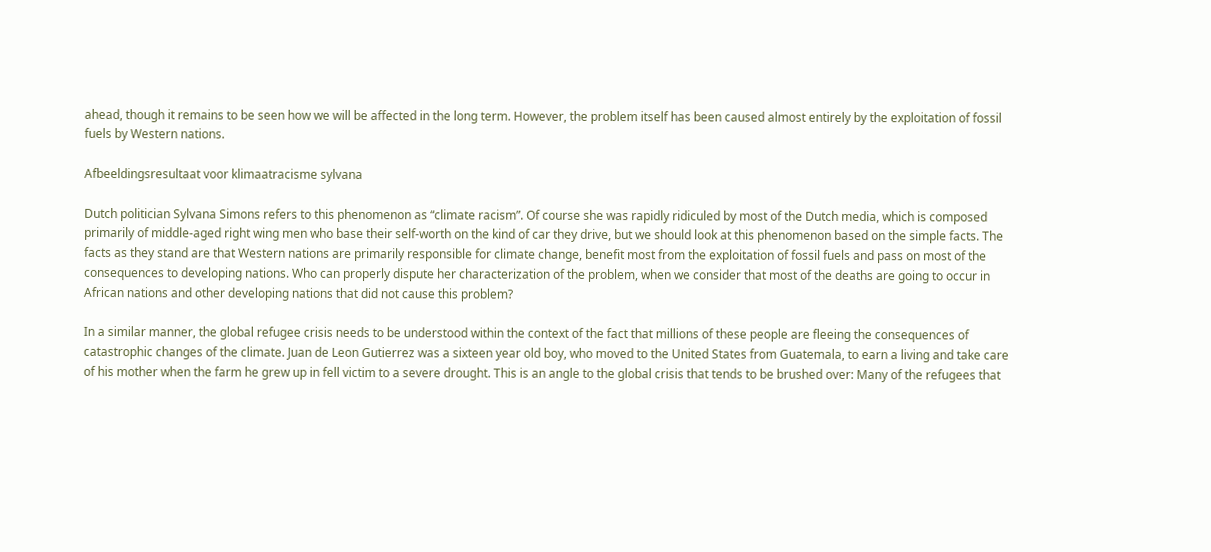ahead, though it remains to be seen how we will be affected in the long term. However, the problem itself has been caused almost entirely by the exploitation of fossil fuels by Western nations.

Afbeeldingsresultaat voor klimaatracisme sylvana

Dutch politician Sylvana Simons refers to this phenomenon as “climate racism”. Of course she was rapidly ridiculed by most of the Dutch media, which is composed primarily of middle-aged right wing men who base their self-worth on the kind of car they drive, but we should look at this phenomenon based on the simple facts. The facts as they stand are that Western nations are primarily responsible for climate change, benefit most from the exploitation of fossil fuels and pass on most of the consequences to developing nations. Who can properly dispute her characterization of the problem, when we consider that most of the deaths are going to occur in African nations and other developing nations that did not cause this problem?

In a similar manner, the global refugee crisis needs to be understood within the context of the fact that millions of these people are fleeing the consequences of catastrophic changes of the climate. Juan de Leon Gutierrez was a sixteen year old boy, who moved to the United States from Guatemala, to earn a living and take care of his mother when the farm he grew up in fell victim to a severe drought. This is an angle to the global crisis that tends to be brushed over: Many of the refugees that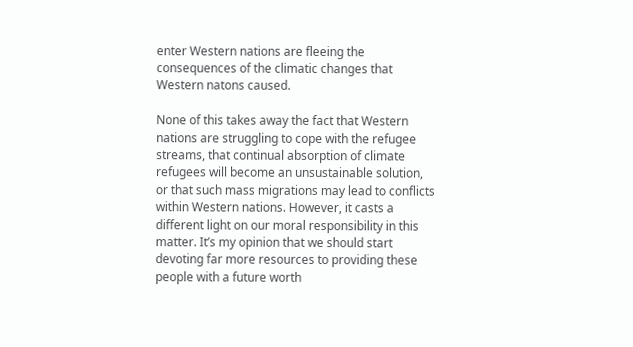enter Western nations are fleeing the consequences of the climatic changes that Western natons caused.

None of this takes away the fact that Western nations are struggling to cope with the refugee streams, that continual absorption of climate refugees will become an unsustainable solution, or that such mass migrations may lead to conflicts within Western nations. However, it casts a different light on our moral responsibility in this matter. It’s my opinion that we should start devoting far more resources to providing these people with a future worth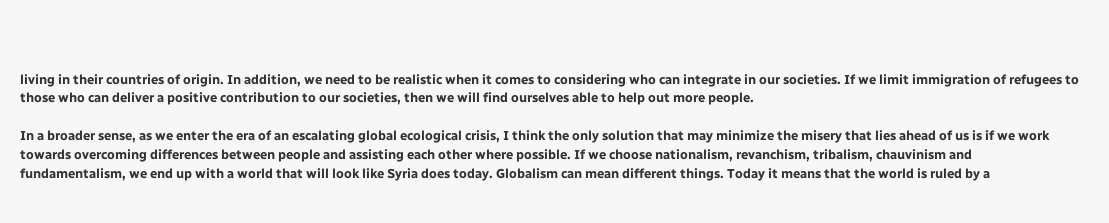living in their countries of origin. In addition, we need to be realistic when it comes to considering who can integrate in our societies. If we limit immigration of refugees to those who can deliver a positive contribution to our societies, then we will find ourselves able to help out more people.

In a broader sense, as we enter the era of an escalating global ecological crisis, I think the only solution that may minimize the misery that lies ahead of us is if we work towards overcoming differences between people and assisting each other where possible. If we choose nationalism, revanchism, tribalism, chauvinism and fundamentalism, we end up with a world that will look like Syria does today. Globalism can mean different things. Today it means that the world is ruled by a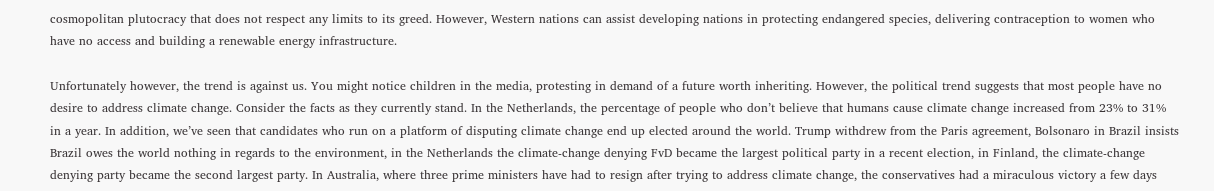cosmopolitan plutocracy that does not respect any limits to its greed. However, Western nations can assist developing nations in protecting endangered species, delivering contraception to women who have no access and building a renewable energy infrastructure.

Unfortunately however, the trend is against us. You might notice children in the media, protesting in demand of a future worth inheriting. However, the political trend suggests that most people have no desire to address climate change. Consider the facts as they currently stand. In the Netherlands, the percentage of people who don’t believe that humans cause climate change increased from 23% to 31% in a year. In addition, we’ve seen that candidates who run on a platform of disputing climate change end up elected around the world. Trump withdrew from the Paris agreement, Bolsonaro in Brazil insists Brazil owes the world nothing in regards to the environment, in the Netherlands the climate-change denying FvD became the largest political party in a recent election, in Finland, the climate-change denying party became the second largest party. In Australia, where three prime ministers have had to resign after trying to address climate change, the conservatives had a miraculous victory a few days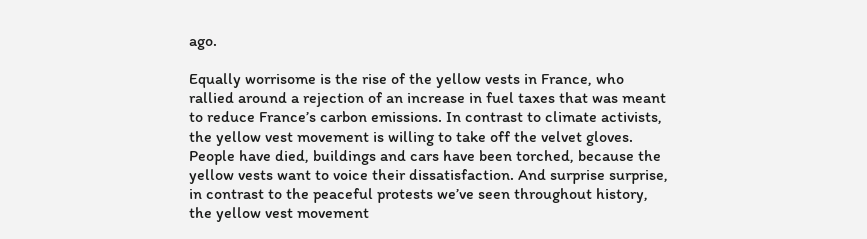ago.

Equally worrisome is the rise of the yellow vests in France, who rallied around a rejection of an increase in fuel taxes that was meant to reduce France’s carbon emissions. In contrast to climate activists, the yellow vest movement is willing to take off the velvet gloves. People have died, buildings and cars have been torched, because the yellow vests want to voice their dissatisfaction. And surprise surprise, in contrast to the peaceful protests we’ve seen throughout history, the yellow vest movement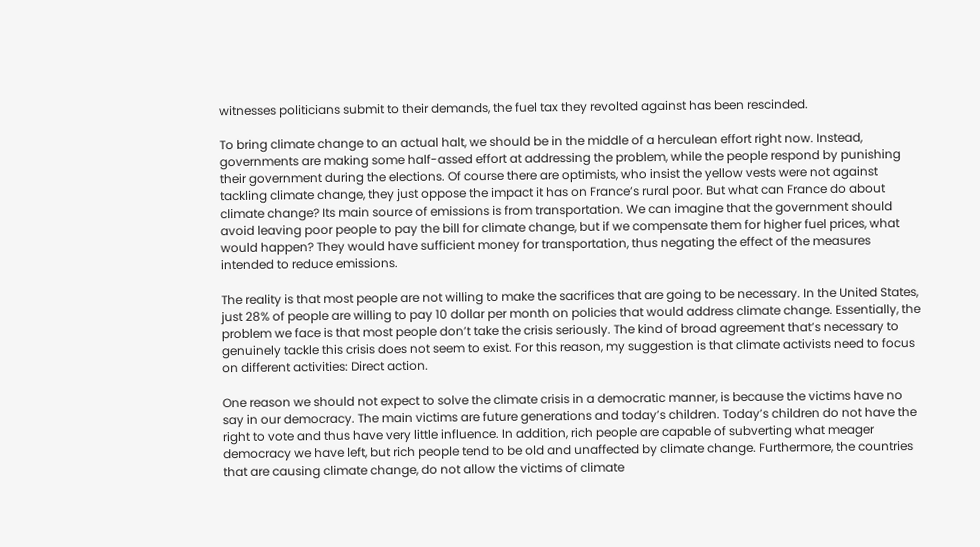witnesses politicians submit to their demands, the fuel tax they revolted against has been rescinded.

To bring climate change to an actual halt, we should be in the middle of a herculean effort right now. Instead, governments are making some half-assed effort at addressing the problem, while the people respond by punishing their government during the elections. Of course there are optimists, who insist the yellow vests were not against tackling climate change, they just oppose the impact it has on France’s rural poor. But what can France do about climate change? Its main source of emissions is from transportation. We can imagine that the government should avoid leaving poor people to pay the bill for climate change, but if we compensate them for higher fuel prices, what would happen? They would have sufficient money for transportation, thus negating the effect of the measures intended to reduce emissions.

The reality is that most people are not willing to make the sacrifices that are going to be necessary. In the United States, just 28% of people are willing to pay 10 dollar per month on policies that would address climate change. Essentially, the problem we face is that most people don’t take the crisis seriously. The kind of broad agreement that’s necessary to genuinely tackle this crisis does not seem to exist. For this reason, my suggestion is that climate activists need to focus on different activities: Direct action.

One reason we should not expect to solve the climate crisis in a democratic manner, is because the victims have no say in our democracy. The main victims are future generations and today’s children. Today’s children do not have the right to vote and thus have very little influence. In addition, rich people are capable of subverting what meager democracy we have left, but rich people tend to be old and unaffected by climate change. Furthermore, the countries that are causing climate change, do not allow the victims of climate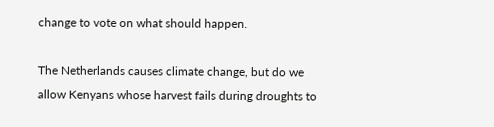change to vote on what should happen.

The Netherlands causes climate change, but do we allow Kenyans whose harvest fails during droughts to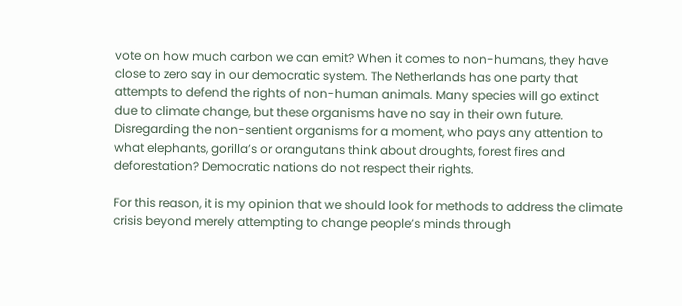vote on how much carbon we can emit? When it comes to non-humans, they have close to zero say in our democratic system. The Netherlands has one party that attempts to defend the rights of non-human animals. Many species will go extinct due to climate change, but these organisms have no say in their own future. Disregarding the non-sentient organisms for a moment, who pays any attention to what elephants, gorilla’s or orangutans think about droughts, forest fires and deforestation? Democratic nations do not respect their rights.

For this reason, it is my opinion that we should look for methods to address the climate crisis beyond merely attempting to change people’s minds through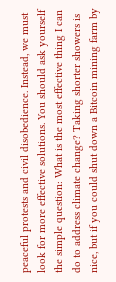peaceful protests and civil disobedience. Instead, we must look for more effective solutions. You should ask yourself the simple question: What is the most effective thing I can do to address climate change? Taking shorter showers is nice, but if you could shut down a Bitcoin mining farm by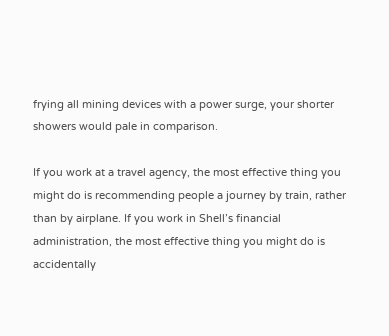frying all mining devices with a power surge, your shorter showers would pale in comparison.

If you work at a travel agency, the most effective thing you might do is recommending people a journey by train, rather than by airplane. If you work in Shell’s financial administration, the most effective thing you might do is accidentally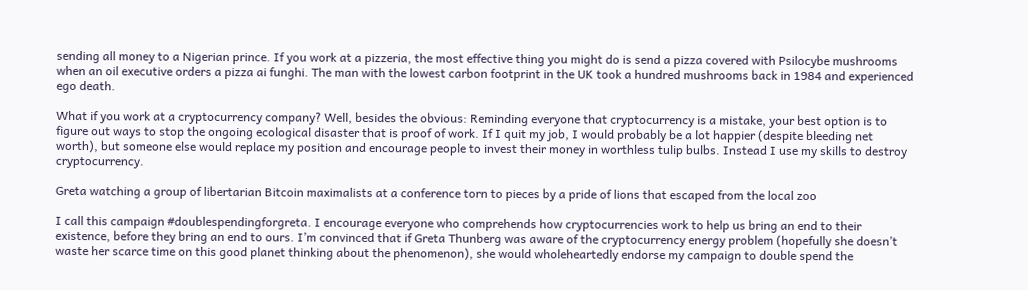sending all money to a Nigerian prince. If you work at a pizzeria, the most effective thing you might do is send a pizza covered with Psilocybe mushrooms when an oil executive orders a pizza ai funghi. The man with the lowest carbon footprint in the UK took a hundred mushrooms back in 1984 and experienced ego death.

What if you work at a cryptocurrency company? Well, besides the obvious: Reminding everyone that cryptocurrency is a mistake, your best option is to figure out ways to stop the ongoing ecological disaster that is proof of work. If I quit my job, I would probably be a lot happier (despite bleeding net worth), but someone else would replace my position and encourage people to invest their money in worthless tulip bulbs. Instead I use my skills to destroy cryptocurrency.

Greta watching a group of libertarian Bitcoin maximalists at a conference torn to pieces by a pride of lions that escaped from the local zoo

I call this campaign #doublespendingforgreta. I encourage everyone who comprehends how cryptocurrencies work to help us bring an end to their existence, before they bring an end to ours. I’m convinced that if Greta Thunberg was aware of the cryptocurrency energy problem (hopefully she doesn’t waste her scarce time on this good planet thinking about the phenomenon), she would wholeheartedly endorse my campaign to double spend the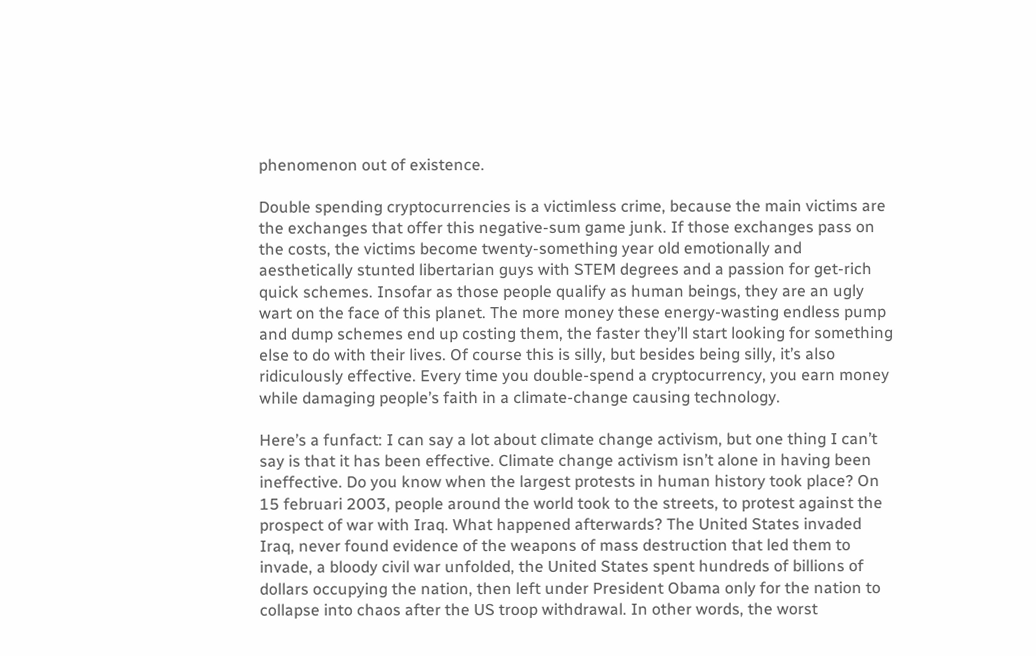phenomenon out of existence.

Double spending cryptocurrencies is a victimless crime, because the main victims are the exchanges that offer this negative-sum game junk. If those exchanges pass on the costs, the victims become twenty-something year old emotionally and aesthetically stunted libertarian guys with STEM degrees and a passion for get-rich quick schemes. Insofar as those people qualify as human beings, they are an ugly wart on the face of this planet. The more money these energy-wasting endless pump and dump schemes end up costing them, the faster they’ll start looking for something else to do with their lives. Of course this is silly, but besides being silly, it’s also ridiculously effective. Every time you double-spend a cryptocurrency, you earn money while damaging people’s faith in a climate-change causing technology.

Here’s a funfact: I can say a lot about climate change activism, but one thing I can’t say is that it has been effective. Climate change activism isn’t alone in having been ineffective. Do you know when the largest protests in human history took place? On 15 februari 2003, people around the world took to the streets, to protest against the prospect of war with Iraq. What happened afterwards? The United States invaded Iraq, never found evidence of the weapons of mass destruction that led them to invade, a bloody civil war unfolded, the United States spent hundreds of billions of dollars occupying the nation, then left under President Obama only for the nation to collapse into chaos after the US troop withdrawal. In other words, the worst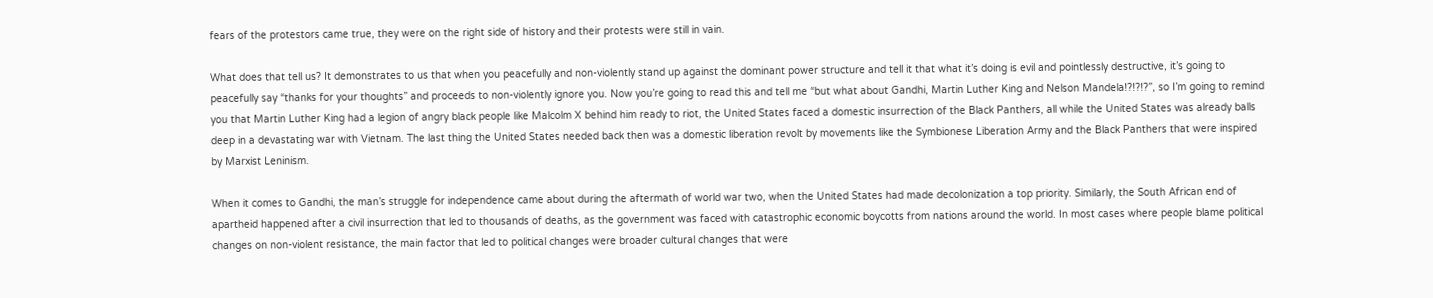fears of the protestors came true, they were on the right side of history and their protests were still in vain.

What does that tell us? It demonstrates to us that when you peacefully and non-violently stand up against the dominant power structure and tell it that what it’s doing is evil and pointlessly destructive, it’s going to peacefully say “thanks for your thoughts” and proceeds to non-violently ignore you. Now you’re going to read this and tell me “but what about Gandhi, Martin Luther King and Nelson Mandela!?!?!?”, so I’m going to remind you that Martin Luther King had a legion of angry black people like Malcolm X behind him ready to riot, the United States faced a domestic insurrection of the Black Panthers, all while the United States was already balls deep in a devastating war with Vietnam. The last thing the United States needed back then was a domestic liberation revolt by movements like the Symbionese Liberation Army and the Black Panthers that were inspired by Marxist Leninism.

When it comes to Gandhi, the man’s struggle for independence came about during the aftermath of world war two, when the United States had made decolonization a top priority. Similarly, the South African end of apartheid happened after a civil insurrection that led to thousands of deaths, as the government was faced with catastrophic economic boycotts from nations around the world. In most cases where people blame political changes on non-violent resistance, the main factor that led to political changes were broader cultural changes that were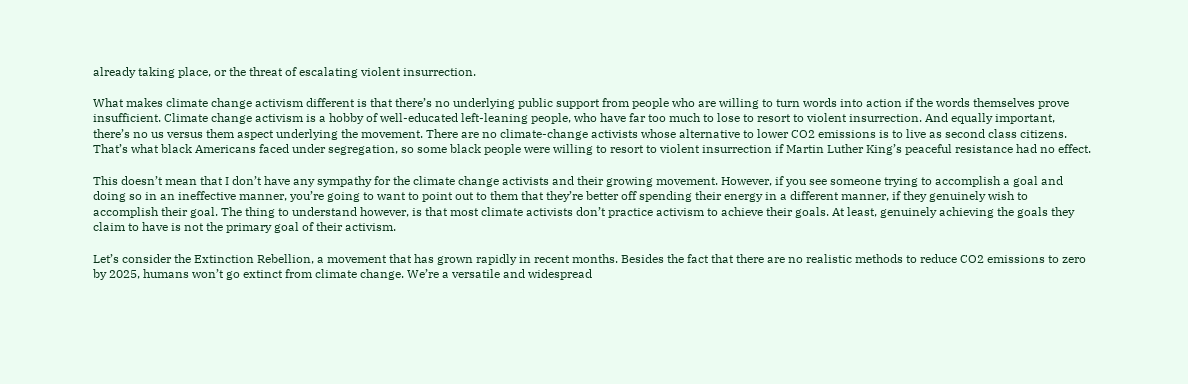already taking place, or the threat of escalating violent insurrection.

What makes climate change activism different is that there’s no underlying public support from people who are willing to turn words into action if the words themselves prove insufficient. Climate change activism is a hobby of well-educated left-leaning people, who have far too much to lose to resort to violent insurrection. And equally important, there’s no us versus them aspect underlying the movement. There are no climate-change activists whose alternative to lower CO2 emissions is to live as second class citizens. That’s what black Americans faced under segregation, so some black people were willing to resort to violent insurrection if Martin Luther King’s peaceful resistance had no effect.

This doesn’t mean that I don’t have any sympathy for the climate change activists and their growing movement. However, if you see someone trying to accomplish a goal and doing so in an ineffective manner, you’re going to want to point out to them that they’re better off spending their energy in a different manner, if they genuinely wish to accomplish their goal. The thing to understand however, is that most climate activists don’t practice activism to achieve their goals. At least, genuinely achieving the goals they claim to have is not the primary goal of their activism.

Let’s consider the Extinction Rebellion, a movement that has grown rapidly in recent months. Besides the fact that there are no realistic methods to reduce CO2 emissions to zero by 2025, humans won’t go extinct from climate change. We’re a versatile and widespread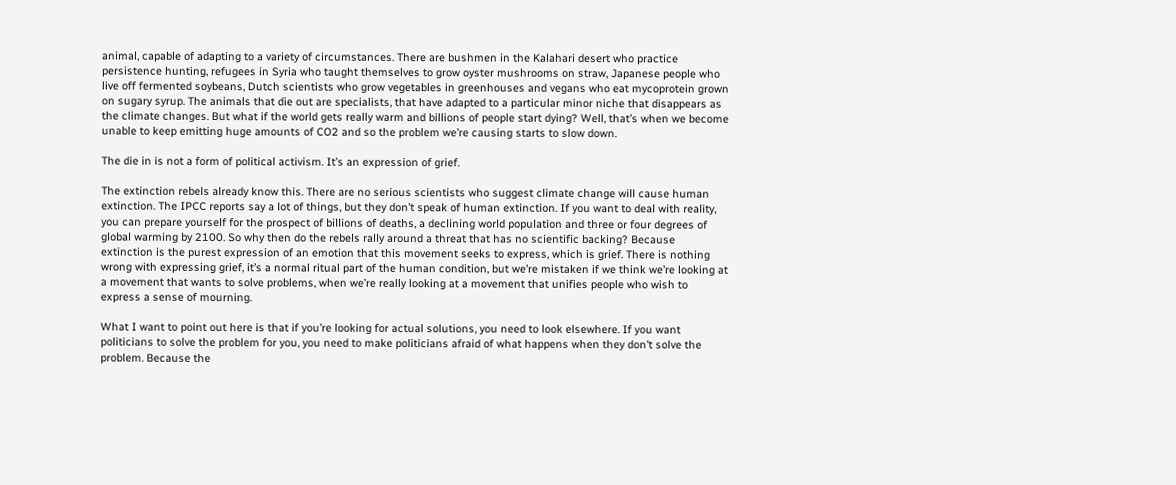animal, capable of adapting to a variety of circumstances. There are bushmen in the Kalahari desert who practice persistence hunting, refugees in Syria who taught themselves to grow oyster mushrooms on straw, Japanese people who live off fermented soybeans, Dutch scientists who grow vegetables in greenhouses and vegans who eat mycoprotein grown on sugary syrup. The animals that die out are specialists, that have adapted to a particular minor niche that disappears as the climate changes. But what if the world gets really warm and billions of people start dying? Well, that’s when we become unable to keep emitting huge amounts of CO2 and so the problem we’re causing starts to slow down.

The die in is not a form of political activism. It’s an expression of grief.

The extinction rebels already know this. There are no serious scientists who suggest climate change will cause human extinction. The IPCC reports say a lot of things, but they don’t speak of human extinction. If you want to deal with reality, you can prepare yourself for the prospect of billions of deaths, a declining world population and three or four degrees of global warming by 2100. So why then do the rebels rally around a threat that has no scientific backing? Because extinction is the purest expression of an emotion that this movement seeks to express, which is grief. There is nothing wrong with expressing grief, it’s a normal ritual part of the human condition, but we’re mistaken if we think we’re looking at a movement that wants to solve problems, when we’re really looking at a movement that unifies people who wish to express a sense of mourning.

What I want to point out here is that if you’re looking for actual solutions, you need to look elsewhere. If you want politicians to solve the problem for you, you need to make politicians afraid of what happens when they don’t solve the problem. Because the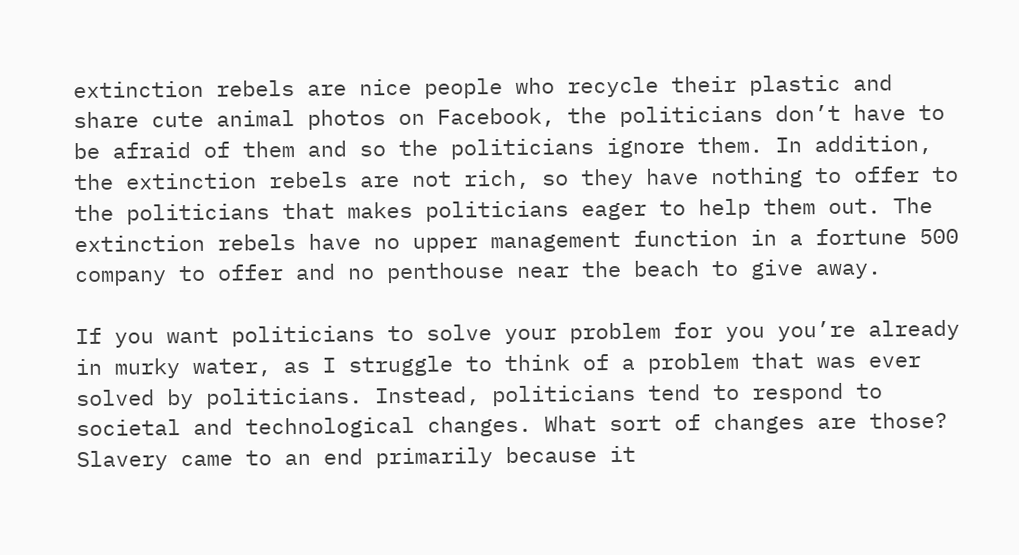extinction rebels are nice people who recycle their plastic and share cute animal photos on Facebook, the politicians don’t have to be afraid of them and so the politicians ignore them. In addition, the extinction rebels are not rich, so they have nothing to offer to the politicians that makes politicians eager to help them out. The extinction rebels have no upper management function in a fortune 500 company to offer and no penthouse near the beach to give away.

If you want politicians to solve your problem for you you’re already in murky water, as I struggle to think of a problem that was ever solved by politicians. Instead, politicians tend to respond to societal and technological changes. What sort of changes are those? Slavery came to an end primarily because it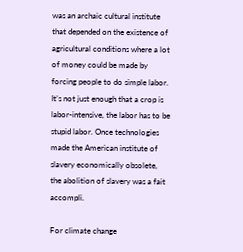was an archaic cultural institute that depended on the existence of agricultural conditions where a lot of money could be made by forcing people to do simple labor. It’s not just enough that a crop is labor-intensive, the labor has to be stupid labor. Once technologies made the American institute of slavery economically obsolete, the abolition of slavery was a fait accompli.

For climate change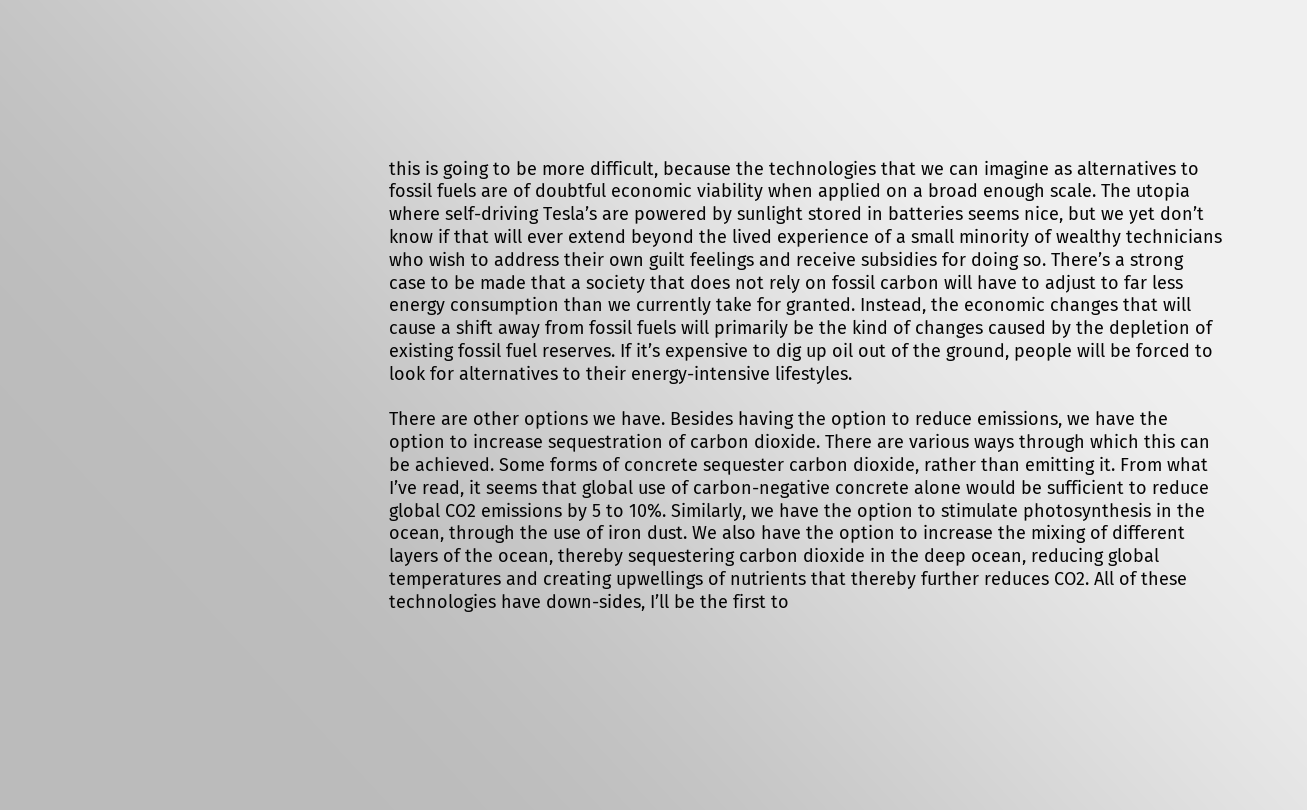this is going to be more difficult, because the technologies that we can imagine as alternatives to fossil fuels are of doubtful economic viability when applied on a broad enough scale. The utopia where self-driving Tesla’s are powered by sunlight stored in batteries seems nice, but we yet don’t know if that will ever extend beyond the lived experience of a small minority of wealthy technicians who wish to address their own guilt feelings and receive subsidies for doing so. There’s a strong case to be made that a society that does not rely on fossil carbon will have to adjust to far less energy consumption than we currently take for granted. Instead, the economic changes that will cause a shift away from fossil fuels will primarily be the kind of changes caused by the depletion of existing fossil fuel reserves. If it’s expensive to dig up oil out of the ground, people will be forced to look for alternatives to their energy-intensive lifestyles.

There are other options we have. Besides having the option to reduce emissions, we have the option to increase sequestration of carbon dioxide. There are various ways through which this can be achieved. Some forms of concrete sequester carbon dioxide, rather than emitting it. From what I’ve read, it seems that global use of carbon-negative concrete alone would be sufficient to reduce global CO2 emissions by 5 to 10%. Similarly, we have the option to stimulate photosynthesis in the ocean, through the use of iron dust. We also have the option to increase the mixing of different layers of the ocean, thereby sequestering carbon dioxide in the deep ocean, reducing global temperatures and creating upwellings of nutrients that thereby further reduces CO2. All of these technologies have down-sides, I’ll be the first to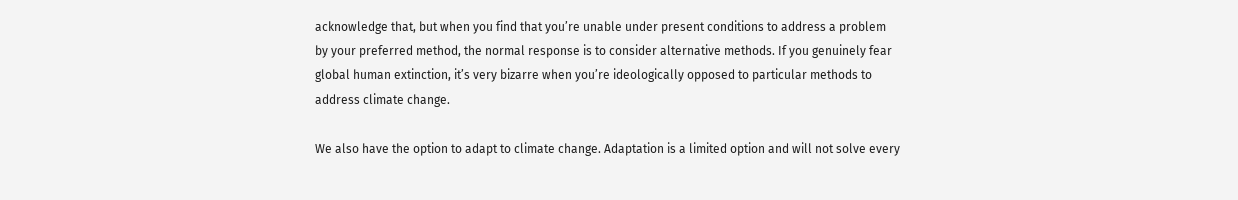acknowledge that, but when you find that you’re unable under present conditions to address a problem by your preferred method, the normal response is to consider alternative methods. If you genuinely fear global human extinction, it’s very bizarre when you’re ideologically opposed to particular methods to address climate change.

We also have the option to adapt to climate change. Adaptation is a limited option and will not solve every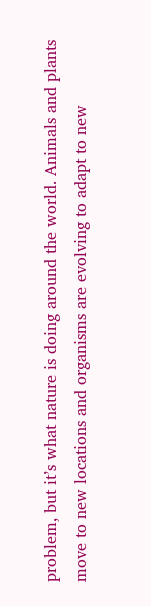problem, but it’s what nature is doing around the world. Animals and plants move to new locations and organisms are evolving to adapt to new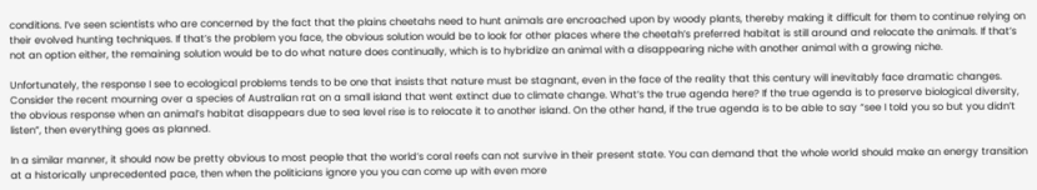conditions. I’ve seen scientists who are concerned by the fact that the plains cheetahs need to hunt animals are encroached upon by woody plants, thereby making it difficult for them to continue relying on their evolved hunting techniques. If that’s the problem you face, the obvious solution would be to look for other places where the cheetah’s preferred habitat is still around and relocate the animals. If that’s not an option either, the remaining solution would be to do what nature does continually, which is to hybridize an animal with a disappearing niche with another animal with a growing niche.

Unfortunately, the response I see to ecological problems tends to be one that insists that nature must be stagnant, even in the face of the reality that this century will inevitably face dramatic changes. Consider the recent mourning over a species of Australian rat on a small island that went extinct due to climate change. What’s the true agenda here? If the true agenda is to preserve biological diversity, the obvious response when an animal’s habitat disappears due to sea level rise is to relocate it to another island. On the other hand, if the true agenda is to be able to say “see I told you so but you didn’t listen”, then everything goes as planned.

In a similar manner, it should now be pretty obvious to most people that the world’s coral reefs can not survive in their present state. You can demand that the whole world should make an energy transition at a historically unprecedented pace, then when the politicians ignore you you can come up with even more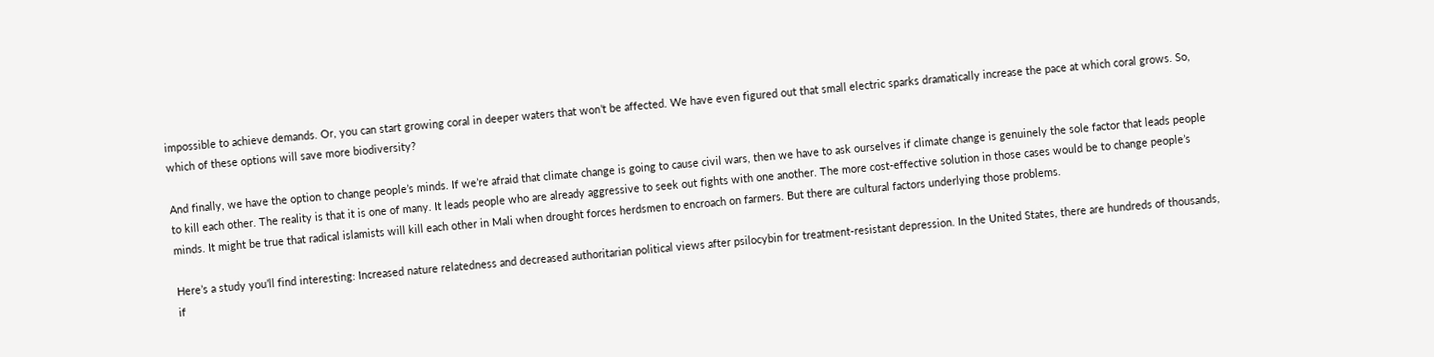impossible to achieve demands. Or, you can start growing coral in deeper waters that won’t be affected. We have even figured out that small electric sparks dramatically increase the pace at which coral grows. So, which of these options will save more biodiversity?

And finally, we have the option to change people’s minds. If we’re afraid that climate change is going to cause civil wars, then we have to ask ourselves if climate change is genuinely the sole factor that leads people to kill each other. The reality is that it is one of many. It leads people who are already aggressive to seek out fights with one another. The more cost-effective solution in those cases would be to change people’s minds. It might be true that radical islamists will kill each other in Mali when drought forces herdsmen to encroach on farmers. But there are cultural factors underlying those problems.

Here’s a study you’ll find interesting: Increased nature relatedness and decreased authoritarian political views after psilocybin for treatment-resistant depression. In the United States, there are hundreds of thousands, if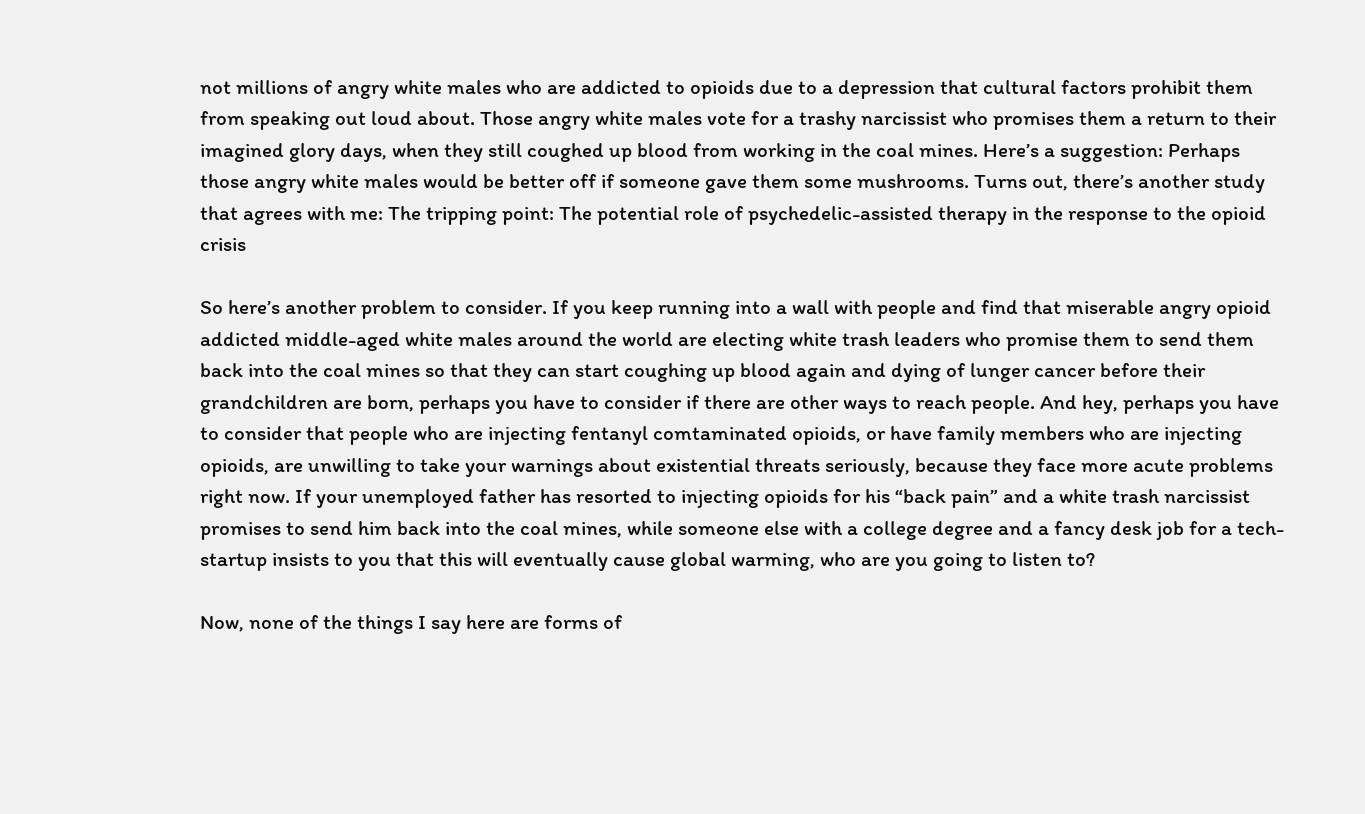not millions of angry white males who are addicted to opioids due to a depression that cultural factors prohibit them from speaking out loud about. Those angry white males vote for a trashy narcissist who promises them a return to their imagined glory days, when they still coughed up blood from working in the coal mines. Here’s a suggestion: Perhaps those angry white males would be better off if someone gave them some mushrooms. Turns out, there’s another study that agrees with me: The tripping point: The potential role of psychedelic-assisted therapy in the response to the opioid crisis

So here’s another problem to consider. If you keep running into a wall with people and find that miserable angry opioid addicted middle-aged white males around the world are electing white trash leaders who promise them to send them back into the coal mines so that they can start coughing up blood again and dying of lunger cancer before their grandchildren are born, perhaps you have to consider if there are other ways to reach people. And hey, perhaps you have to consider that people who are injecting fentanyl comtaminated opioids, or have family members who are injecting opioids, are unwilling to take your warnings about existential threats seriously, because they face more acute problems right now. If your unemployed father has resorted to injecting opioids for his “back pain” and a white trash narcissist promises to send him back into the coal mines, while someone else with a college degree and a fancy desk job for a tech-startup insists to you that this will eventually cause global warming, who are you going to listen to?

Now, none of the things I say here are forms of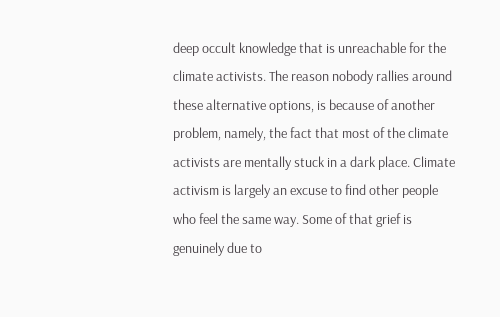deep occult knowledge that is unreachable for the climate activists. The reason nobody rallies around these alternative options, is because of another problem, namely, the fact that most of the climate activists are mentally stuck in a dark place. Climate activism is largely an excuse to find other people who feel the same way. Some of that grief is genuinely due to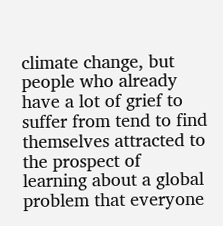climate change, but people who already have a lot of grief to suffer from tend to find themselves attracted to the prospect of learning about a global problem that everyone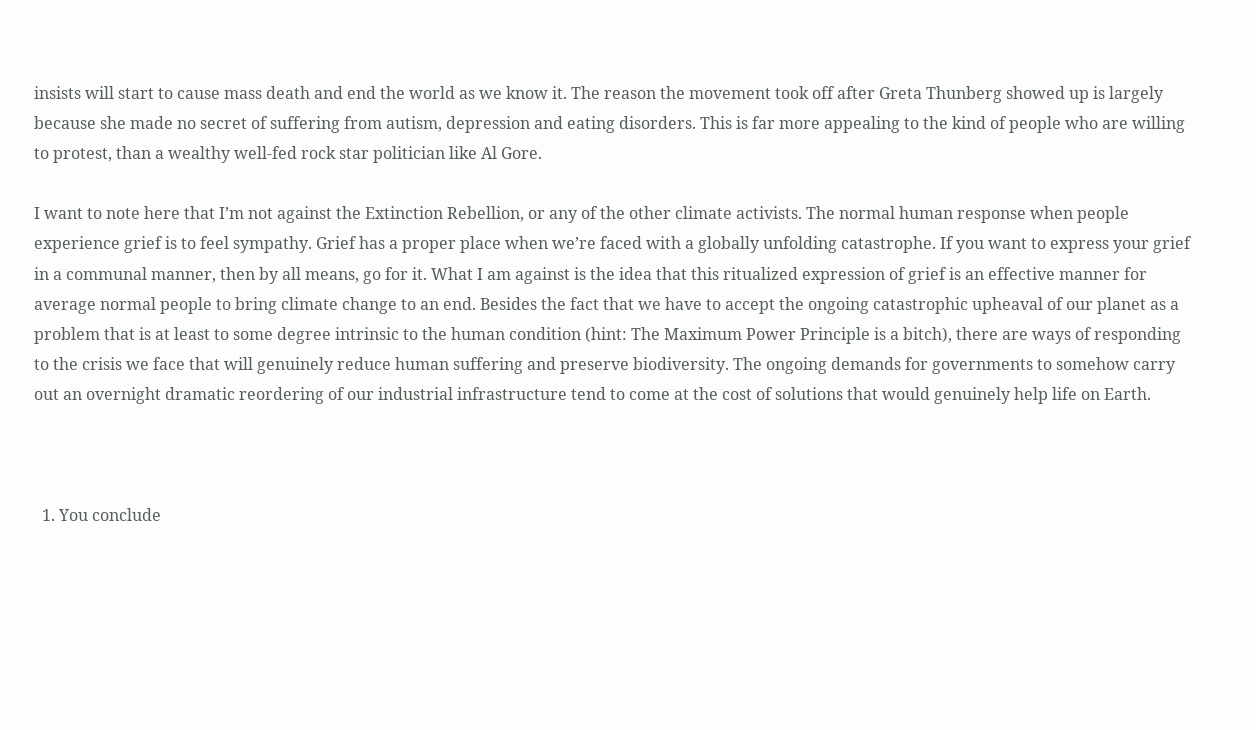insists will start to cause mass death and end the world as we know it. The reason the movement took off after Greta Thunberg showed up is largely because she made no secret of suffering from autism, depression and eating disorders. This is far more appealing to the kind of people who are willing to protest, than a wealthy well-fed rock star politician like Al Gore.

I want to note here that I’m not against the Extinction Rebellion, or any of the other climate activists. The normal human response when people experience grief is to feel sympathy. Grief has a proper place when we’re faced with a globally unfolding catastrophe. If you want to express your grief in a communal manner, then by all means, go for it. What I am against is the idea that this ritualized expression of grief is an effective manner for average normal people to bring climate change to an end. Besides the fact that we have to accept the ongoing catastrophic upheaval of our planet as a problem that is at least to some degree intrinsic to the human condition (hint: The Maximum Power Principle is a bitch), there are ways of responding to the crisis we face that will genuinely reduce human suffering and preserve biodiversity. The ongoing demands for governments to somehow carry out an overnight dramatic reordering of our industrial infrastructure tend to come at the cost of solutions that would genuinely help life on Earth.



  1. You conclude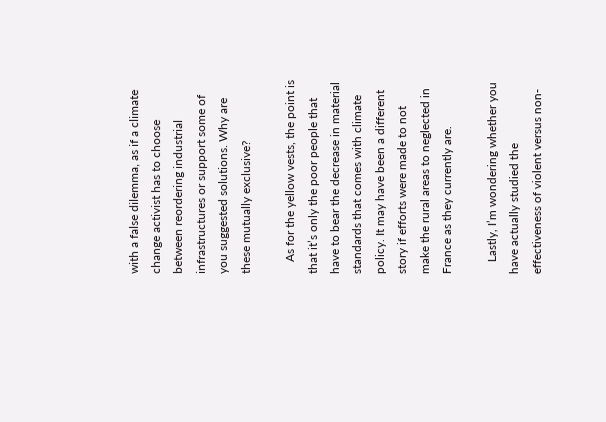with a false dilemma, as if a climate change activist has to choose between reordering industrial infrastructures or support some of you suggested solutions. Why are these mutually exclusive?

    As for the yellow vests, the point is that it’s only the poor people that have to bear the decrease in material standards that comes with climate policy. It may have been a different story if efforts were made to not make the rural areas to neglected in France as they currently are.

    Lastly, I’m wondering whether you have actually studied the effectiveness of violent versus non-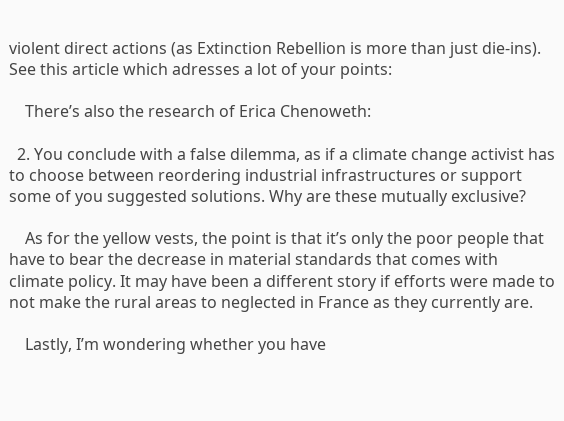violent direct actions (as Extinction Rebellion is more than just die-ins). See this article which adresses a lot of your points:

    There’s also the research of Erica Chenoweth:

  2. You conclude with a false dilemma, as if a climate change activist has to choose between reordering industrial infrastructures or support some of you suggested solutions. Why are these mutually exclusive?

    As for the yellow vests, the point is that it’s only the poor people that have to bear the decrease in material standards that comes with climate policy. It may have been a different story if efforts were made to not make the rural areas to neglected in France as they currently are.

    Lastly, I’m wondering whether you have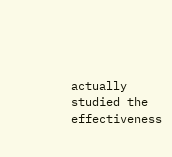actually studied the effectiveness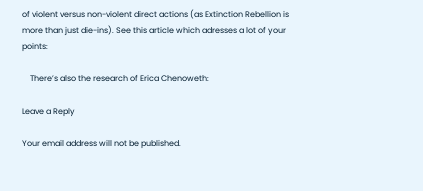of violent versus non-violent direct actions (as Extinction Rebellion is more than just die-ins). See this article which adresses a lot of your points:

    There’s also the research of Erica Chenoweth:

Leave a Reply

Your email address will not be published.